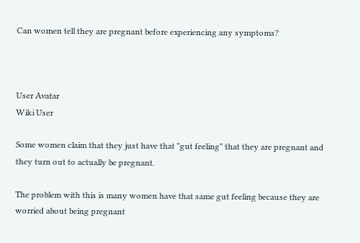Can women tell they are pregnant before experiencing any symptoms?



User Avatar
Wiki User

Some women claim that they just have that "gut feeling" that they are pregnant and they turn out to actually be pregnant.

The problem with this is many women have that same gut feeling because they are worried about being pregnant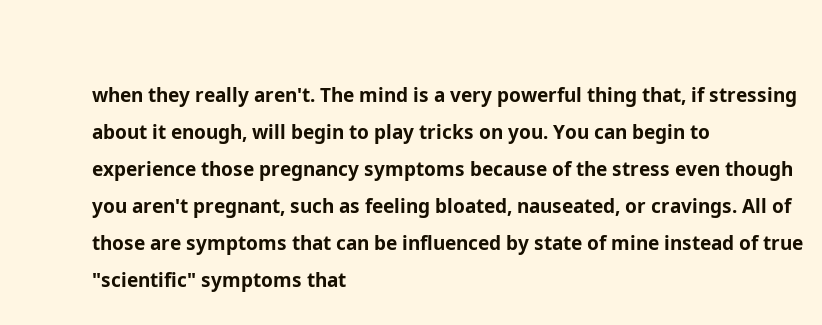when they really aren't. The mind is a very powerful thing that, if stressing about it enough, will begin to play tricks on you. You can begin to experience those pregnancy symptoms because of the stress even though you aren't pregnant, such as feeling bloated, nauseated, or cravings. All of those are symptoms that can be influenced by state of mine instead of true "scientific" symptoms that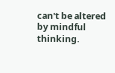can't be altered by mindful thinking.